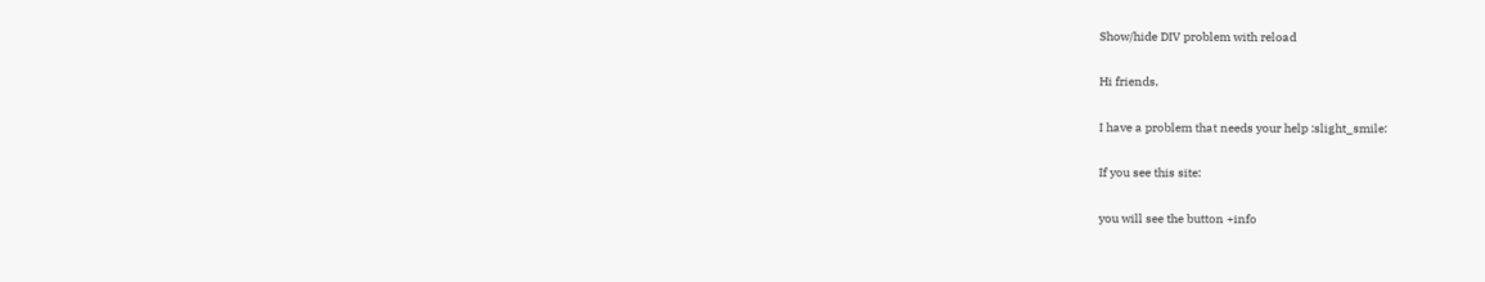Show/hide DIV problem with reload

Hi friends,

I have a problem that needs your help :slight_smile:

If you see this site:

you will see the button +info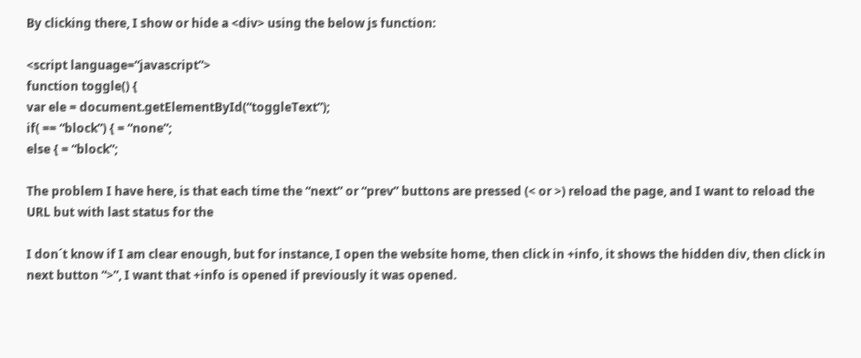By clicking there, I show or hide a <div> using the below js function:

<script language=“javascript”>
function toggle() {
var ele = document.getElementById(“toggleText”);
if( == “block”) { = “none”;
else { = “block”;

The problem I have here, is that each time the “next” or “prev” buttons are pressed (< or >) reload the page, and I want to reload the URL but with last status for the

I don´t know if I am clear enough, but for instance, I open the website home, then click in +info, it shows the hidden div, then click in next button “>”, I want that +info is opened if previously it was opened.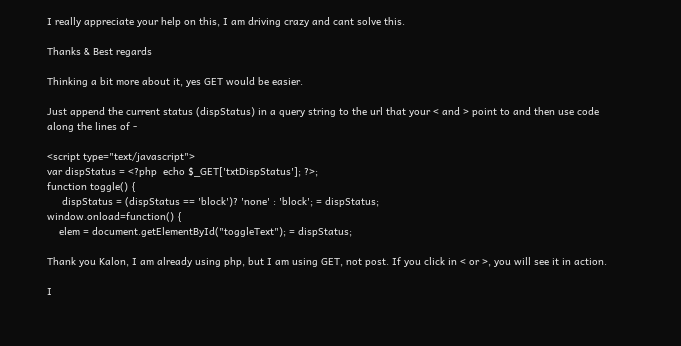I really appreciate your help on this, I am driving crazy and cant solve this.

Thanks & Best regards

Thinking a bit more about it, yes GET would be easier.

Just append the current status (dispStatus) in a query string to the url that your < and > point to and then use code along the lines of -

<script type="text/javascript">
var dispStatus = <?php  echo $_GET['txtDispStatus']; ?>;
function toggle() {
     dispStatus = (dispStatus == 'block')? 'none' : 'block'; = dispStatus;
window.onload=function() {
    elem = document.getElementById("toggleText"); = dispStatus;

Thank you Kalon, I am already using php, but I am using GET, not post. If you click in < or >, you will see it in action.

I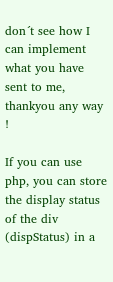don´t see how I can implement what you have sent to me, thankyou any way !

If you can use php, you can store the display status of the div (dispStatus) in a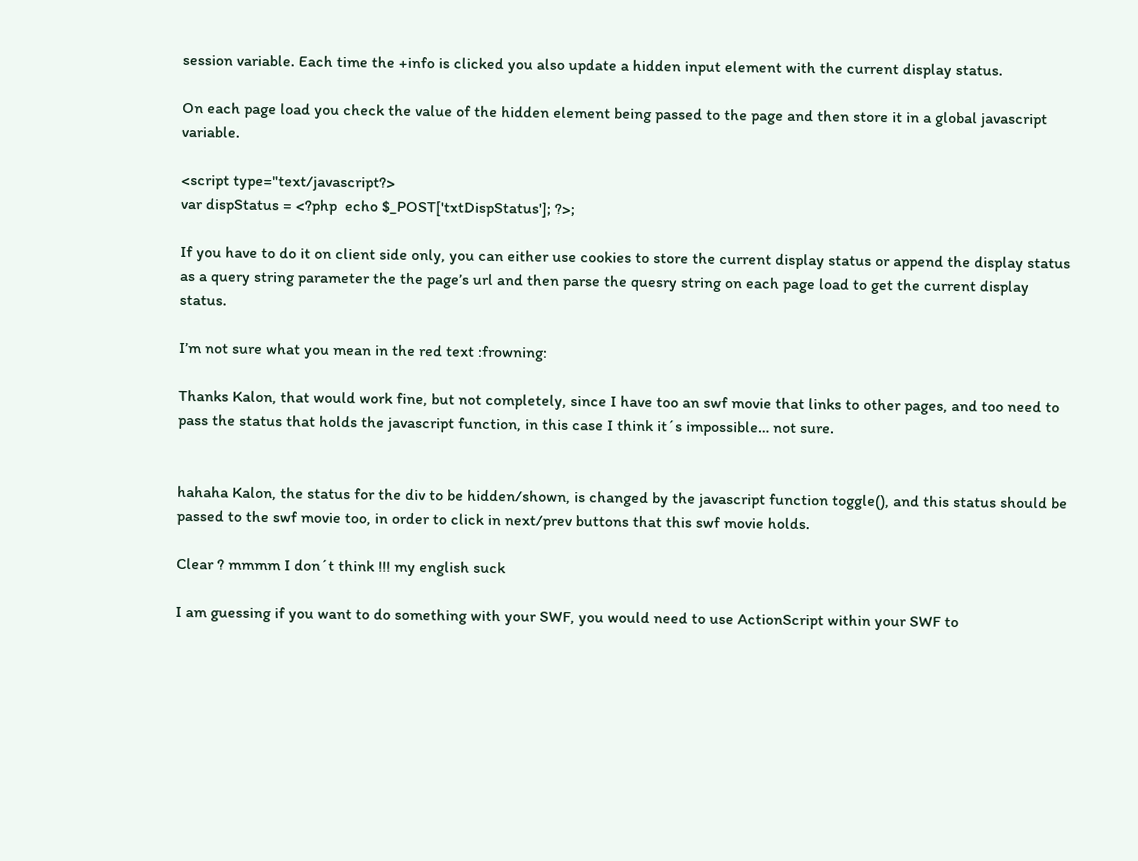session variable. Each time the +info is clicked you also update a hidden input element with the current display status.

On each page load you check the value of the hidden element being passed to the page and then store it in a global javascript variable.

<script type="text/javascript?>
var dispStatus = <?php  echo $_POST['txtDispStatus']; ?>;

If you have to do it on client side only, you can either use cookies to store the current display status or append the display status as a query string parameter the the page’s url and then parse the quesry string on each page load to get the current display status.

I’m not sure what you mean in the red text :frowning:

Thanks Kalon, that would work fine, but not completely, since I have too an swf movie that links to other pages, and too need to pass the status that holds the javascript function, in this case I think it´s impossible… not sure.


hahaha Kalon, the status for the div to be hidden/shown, is changed by the javascript function toggle(), and this status should be passed to the swf movie too, in order to click in next/prev buttons that this swf movie holds.

Clear ? mmmm I don´t think !!! my english suck

I am guessing if you want to do something with your SWF, you would need to use ActionScript within your SWF to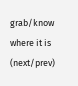grab/know where it is (next/prev)